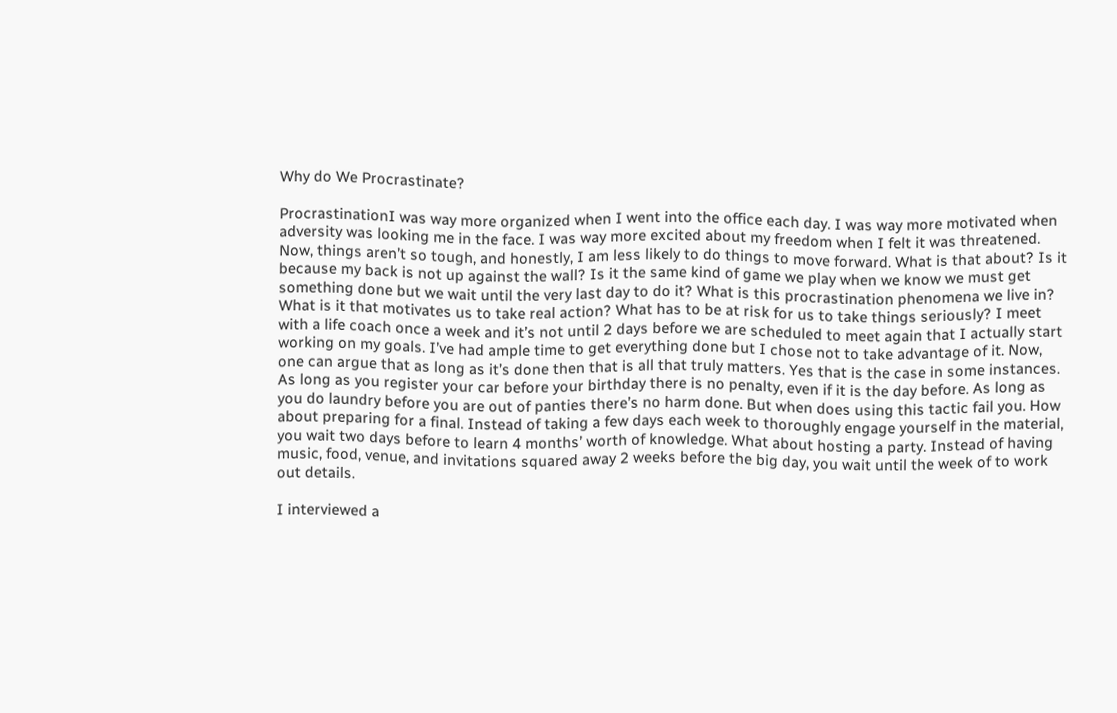Why do We Procrastinate?

ProcrastinationI was way more organized when I went into the office each day. I was way more motivated when adversity was looking me in the face. I was way more excited about my freedom when I felt it was threatened. Now, things aren’t so tough, and honestly, I am less likely to do things to move forward. What is that about? Is it because my back is not up against the wall? Is it the same kind of game we play when we know we must get something done but we wait until the very last day to do it? What is this procrastination phenomena we live in? What is it that motivates us to take real action? What has to be at risk for us to take things seriously? I meet with a life coach once a week and it’s not until 2 days before we are scheduled to meet again that I actually start working on my goals. I’ve had ample time to get everything done but I chose not to take advantage of it. Now, one can argue that as long as it’s done then that is all that truly matters. Yes that is the case in some instances. As long as you register your car before your birthday there is no penalty, even if it is the day before. As long as you do laundry before you are out of panties there’s no harm done. But when does using this tactic fail you. How about preparing for a final. Instead of taking a few days each week to thoroughly engage yourself in the material, you wait two days before to learn 4 months’ worth of knowledge. What about hosting a party. Instead of having music, food, venue, and invitations squared away 2 weeks before the big day, you wait until the week of to work out details.

I interviewed a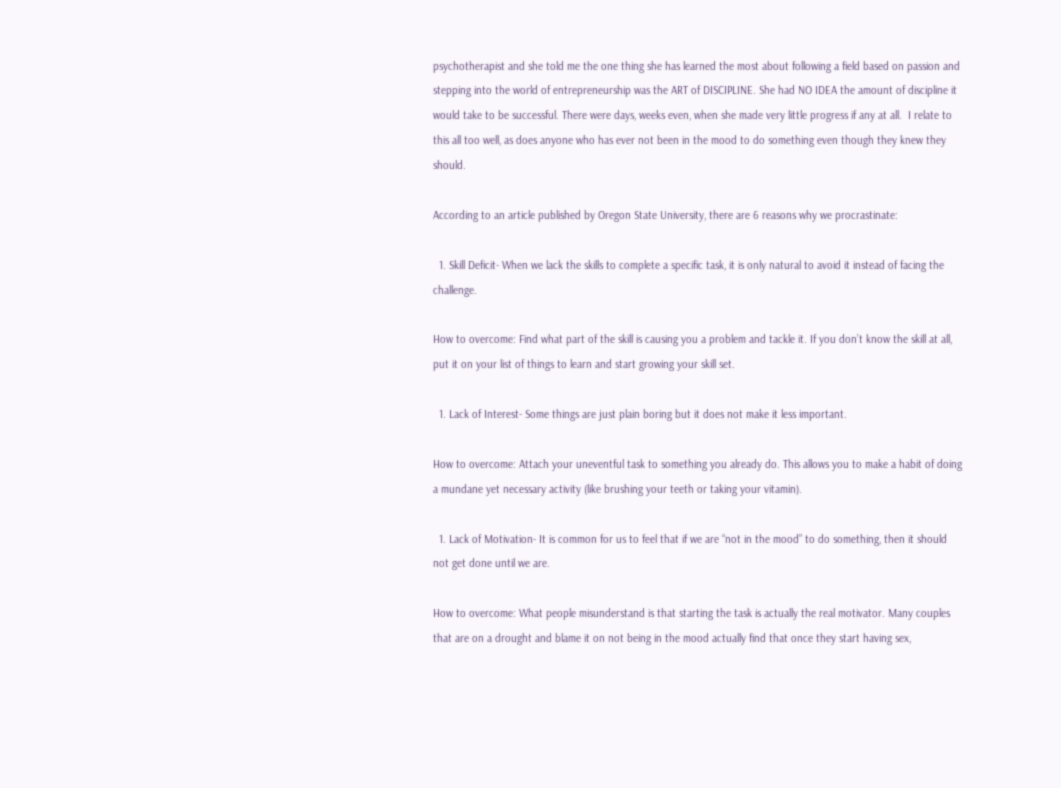psychotherapist and she told me the one thing she has learned the most about following a field based on passion and stepping into the world of entrepreneurship was the ART of DISCIPLINE. She had NO IDEA the amount of discipline it would take to be successful. There were days, weeks even, when she made very little progress if any at all.  I relate to this all too well, as does anyone who has ever not been in the mood to do something even though they knew they should.

According to an article published by Oregon State University, there are 6 reasons why we procrastinate:

  1. Skill Deficit- When we lack the skills to complete a specific task, it is only natural to avoid it instead of facing the challenge.

How to overcome: Find what part of the skill is causing you a problem and tackle it. If you don’t know the skill at all, put it on your list of things to learn and start growing your skill set.

  1. Lack of Interest- Some things are just plain boring but it does not make it less important.

How to overcome: Attach your uneventful task to something you already do. This allows you to make a habit of doing a mundane yet necessary activity (like brushing your teeth or taking your vitamin).

  1. Lack of Motivation- It is common for us to feel that if we are “not in the mood” to do something, then it should not get done until we are.

How to overcome: What people misunderstand is that starting the task is actually the real motivator. Many couples that are on a drought and blame it on not being in the mood actually find that once they start having sex,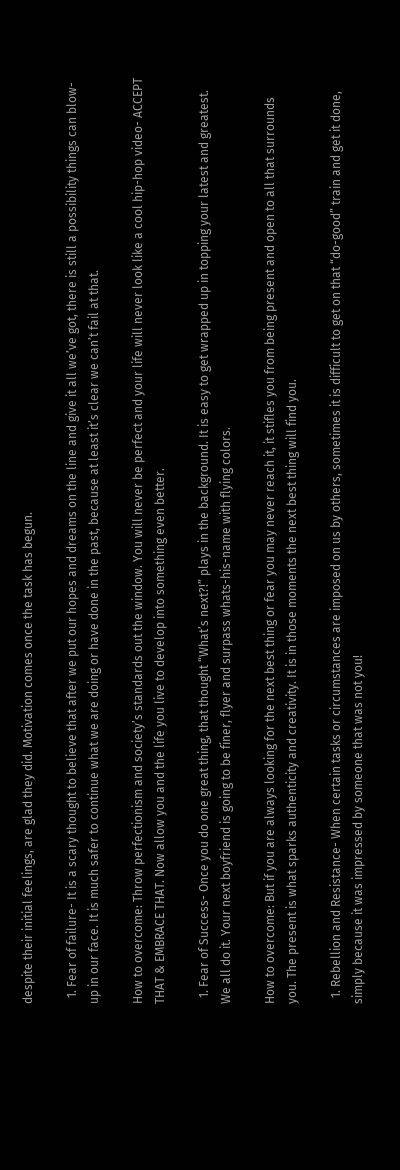despite their initial feelings, are glad they did. Motivation comes once the task has begun.

  1. Fear of failure- It is a scary thought to believe that after we put our hopes and dreams on the line and give it all we’ve got, there is still a possibility things can blow-up in our face. It is much safer to continue what we are doing or have done in the past, because at least it’s clear we can’t fail at that.

How to overcome: Throw perfectionism and society’s standards out the window. You will never be perfect and your life will never look like a cool hip-hop video- ACCEPT THAT & EMBRACE THAT. Now allow you and the life you live to develop into something even better.

  1. Fear of Success- Once you do one great thing, that thought “What’s next?!” plays in the background. It is easy to get wrapped up in topping your latest and greatest. We all do it. Your next boyfriend is going to be finer, flyer and surpass whats-his-name with flying colors.

How to overcome: But if you are always looking for the next best thing or fear you may never reach it, it stifles you from being present and open to all that surrounds you. The present is what sparks authenticity and creativity. It is in those moments the next best thing will find you.

  1. Rebellion and Resistance- When certain tasks or circumstances are imposed on us by others, sometimes it is difficult to get on that “do-good” train and get it done, simply because it was impressed by someone that was not you!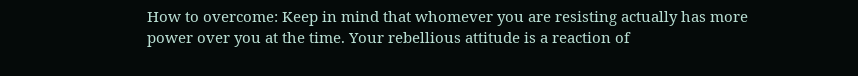How to overcome: Keep in mind that whomever you are resisting actually has more power over you at the time. Your rebellious attitude is a reaction of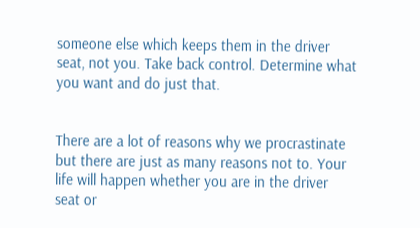someone else which keeps them in the driver seat, not you. Take back control. Determine what you want and do just that.


There are a lot of reasons why we procrastinate but there are just as many reasons not to. Your life will happen whether you are in the driver seat or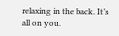relaxing in the back. It’s all on you.